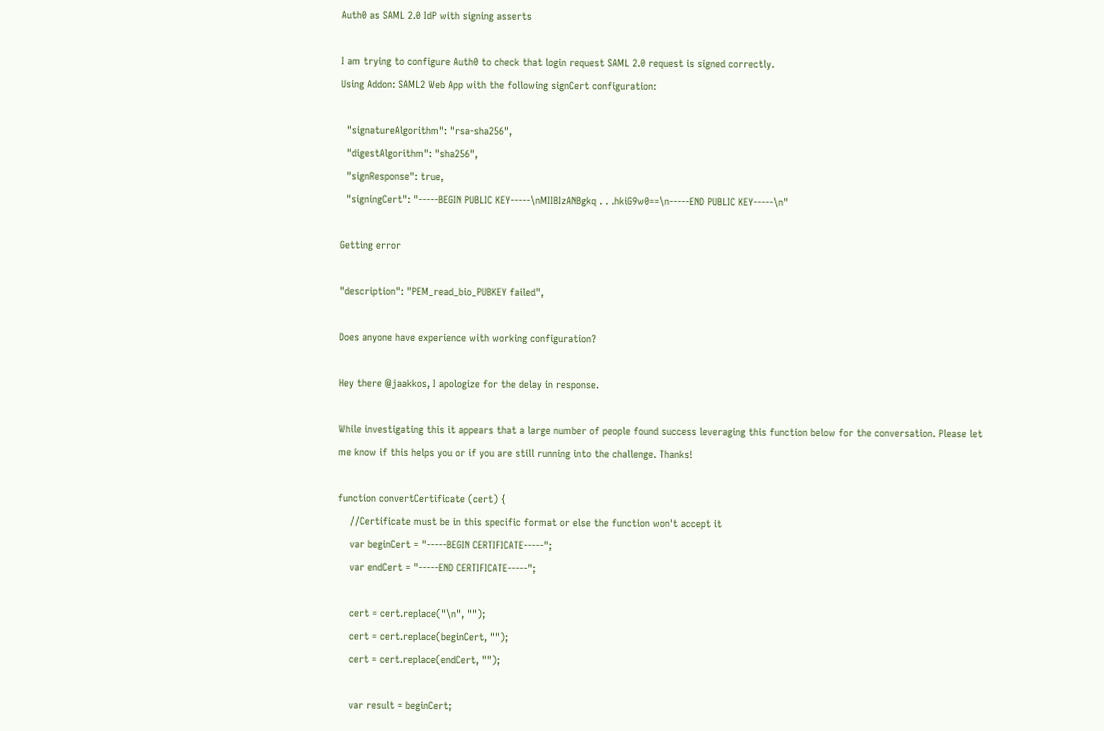Auth0 as SAML 2.0 IdP with signing asserts

I am trying to configure Auth0 to check that login request SAML 2.0 request is signed correctly.
Using Addon: SAML2 Web App with the following signCert configuration:

  "signatureAlgorithm": "rsa-sha256",
  "digestAlgorithm": "sha256",
  "signResponse": true,
  "signingCert": "-----BEGIN PUBLIC KEY-----\nMIIBIzANBgkq . . .hkiG9w0==\n-----END PUBLIC KEY-----\n"

Getting error

"description": "PEM_read_bio_PUBKEY failed",

Does anyone have experience with working configuration?

Hey there @jaakkos, I apologize for the delay in response.

While investigating this it appears that a large number of people found success leveraging this function below for the conversation. Please let me know if this helps you or if you are still running into the challenge. Thanks!

function convertCertificate (cert) {
    //Certificate must be in this specific format or else the function won't accept it
    var beginCert = "-----BEGIN CERTIFICATE-----";
    var endCert = "-----END CERTIFICATE-----";

    cert = cert.replace("\n", "");
    cert = cert.replace(beginCert, "");
    cert = cert.replace(endCert, "");

    var result = beginCert;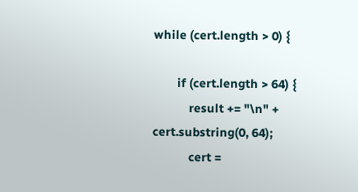while (cert.length > 0) {

        if (cert.length > 64) {
            result += "\n" + cert.substring(0, 64);
            cert =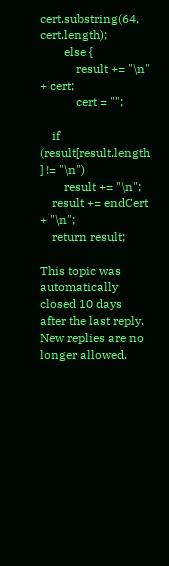cert.substring(64, cert.length);
        else {
            result += "\n" + cert;
            cert = "";

    if (result[result.length ] != "\n")
        result += "\n";
    result += endCert + "\n";
    return result;

This topic was automatically closed 10 days after the last reply. New replies are no longer allowed.